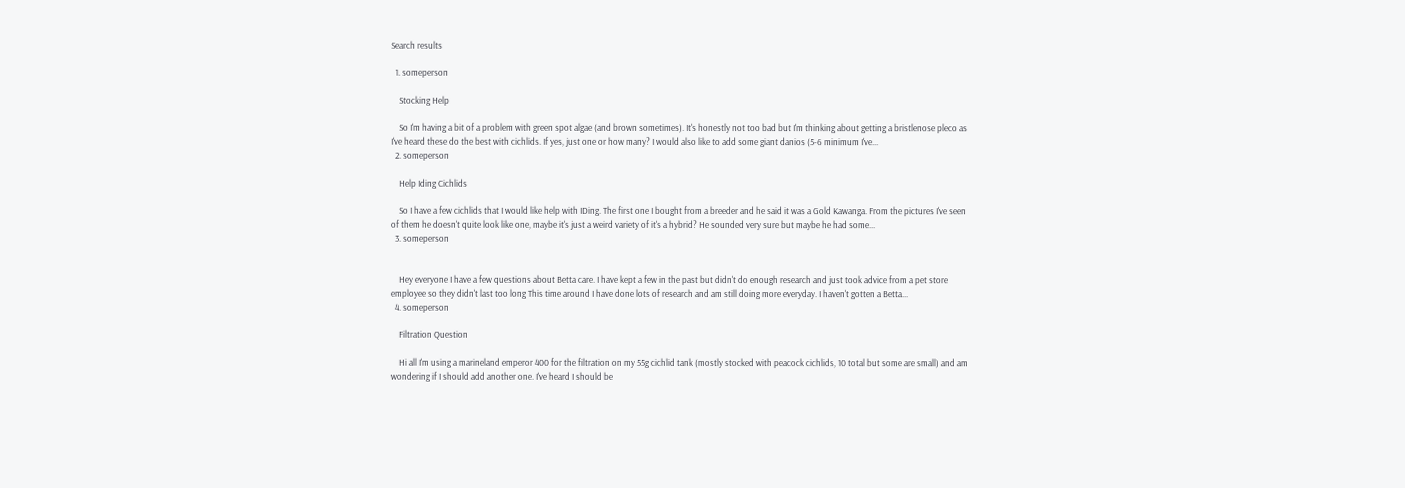Search results

  1. someperson

    Stocking Help

    So I'm having a bit of a problem with green spot algae (and brown sometimes). It's honestly not too bad but I'm thinking about getting a bristlenose pleco as I've heard these do the best with cichlids. If yes, just one or how many? I would also like to add some giant danios (5-6 minimum I've...
  2. someperson

    Help Iding Cichlids

    So I have a few cichlids that I would like help with IDing. The first one I bought from a breeder and he said it was a Gold Kawanga. From the pictures I've seen of them he doesn't quite look like one, maybe it's just a weird variety of it's a hybrid? He sounded very sure but maybe he had some...
  3. someperson


    Hey everyone I have a few questions about Betta care. I have kept a few in the past but didn't do enough research and just took advice from a pet store employee so they didn't last too long This time around I have done lots of research and am still doing more everyday. I haven't gotten a Betta...
  4. someperson

    Filtration Question

    Hi all I'm using a marineland emperor 400 for the filtration on my 55g cichlid tank (mostly stocked with peacock cichlids, 10 total but some are small) and am wondering if I should add another one. I've heard I should be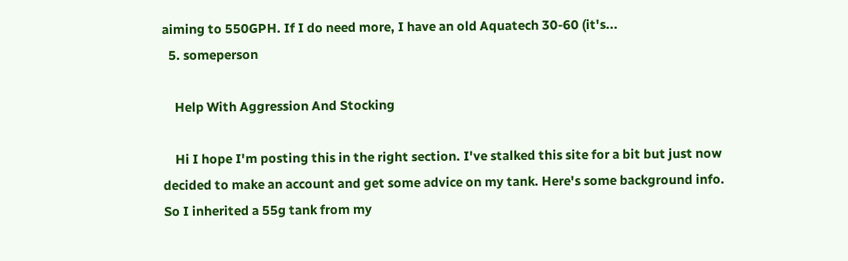aiming to 550GPH. If I do need more, I have an old Aquatech 30-60 (it's...
  5. someperson

    Help With Aggression And Stocking

    Hi I hope I'm posting this in the right section. I've stalked this site for a bit but just now decided to make an account and get some advice on my tank. Here's some background info. So I inherited a 55g tank from my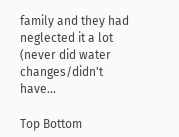family and they had neglected it a lot (never did water changes/didn't have...

Top Bottom